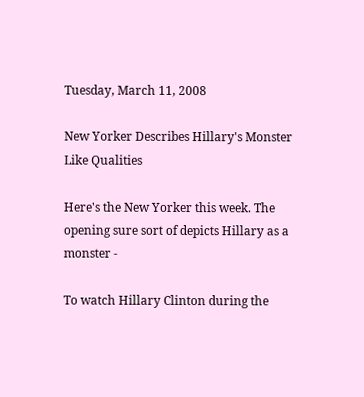Tuesday, March 11, 2008

New Yorker Describes Hillary's Monster Like Qualities

Here's the New Yorker this week. The opening sure sort of depicts Hillary as a monster -

To watch Hillary Clinton during the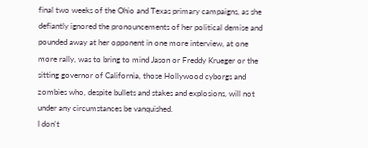final two weeks of the Ohio and Texas primary campaigns, as she defiantly ignored the pronouncements of her political demise and pounded away at her opponent in one more interview, at one more rally, was to bring to mind Jason or Freddy Krueger or the sitting governor of California, those Hollywood cyborgs and zombies who, despite bullets and stakes and explosions, will not under any circumstances be vanquished.
I don't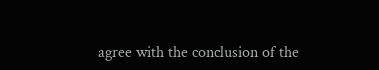agree with the conclusion of the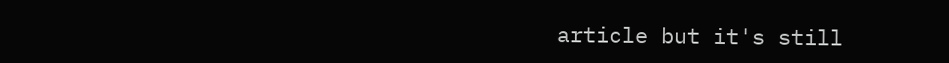article but it's still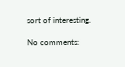sort of interesting.

No comments: